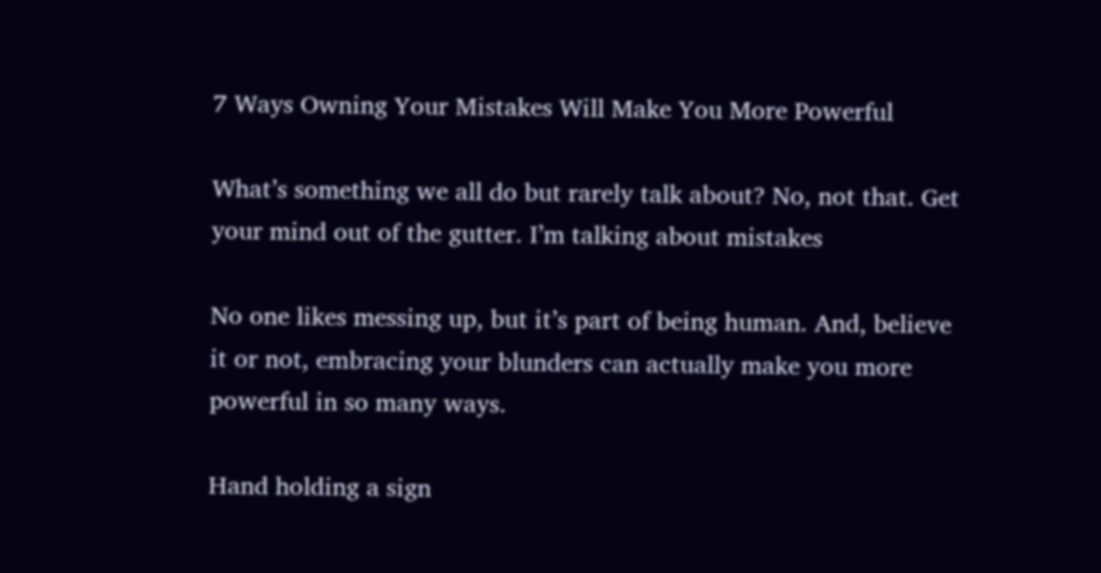7 Ways Owning Your Mistakes Will Make You More Powerful

What’s something we all do but rarely talk about? No, not that. Get your mind out of the gutter. I’m talking about mistakes

No one likes messing up, but it’s part of being human. And, believe it or not, embracing your blunders can actually make you more powerful in so many ways.

Hand holding a sign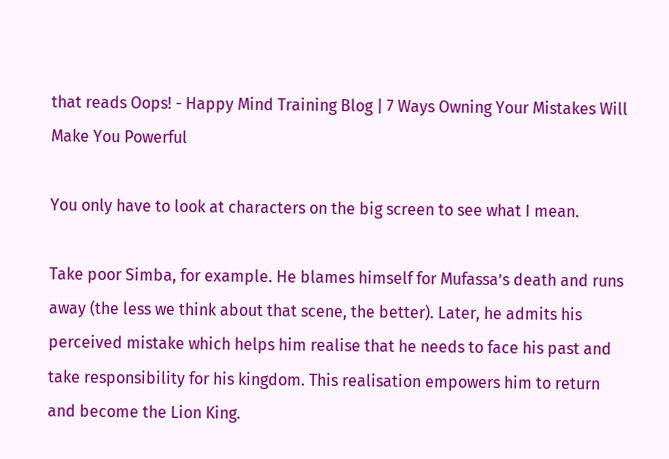that reads Oops! - Happy Mind Training Blog | 7 Ways Owning Your Mistakes Will Make You Powerful

You only have to look at characters on the big screen to see what I mean.

Take poor Simba, for example. He blames himself for Mufassa’s death and runs away (the less we think about that scene, the better). Later, he admits his perceived mistake which helps him realise that he needs to face his past and take responsibility for his kingdom. This realisation empowers him to return and become the Lion King.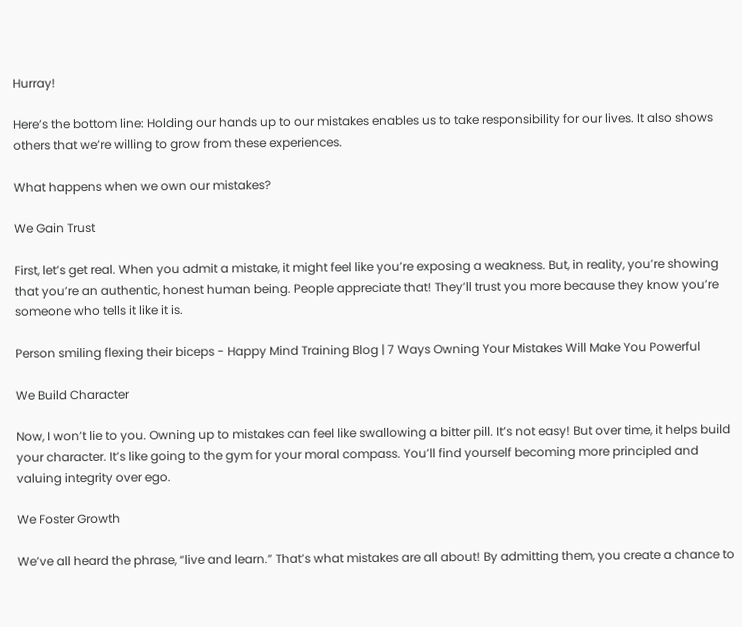Hurray!

Here’s the bottom line: Holding our hands up to our mistakes enables us to take responsibility for our lives. It also shows others that we’re willing to grow from these experiences.

What happens when we own our mistakes?

We Gain Trust

First, let’s get real. When you admit a mistake, it might feel like you’re exposing a weakness. But, in reality, you’re showing that you’re an authentic, honest human being. People appreciate that! They’ll trust you more because they know you’re someone who tells it like it is.

Person smiling flexing their biceps - Happy Mind Training Blog | 7 Ways Owning Your Mistakes Will Make You Powerful

We Build Character

Now, I won’t lie to you. Owning up to mistakes can feel like swallowing a bitter pill. It’s not easy! But over time, it helps build your character. It’s like going to the gym for your moral compass. You’ll find yourself becoming more principled and valuing integrity over ego.

We Foster Growth

We’ve all heard the phrase, “live and learn.” That’s what mistakes are all about! By admitting them, you create a chance to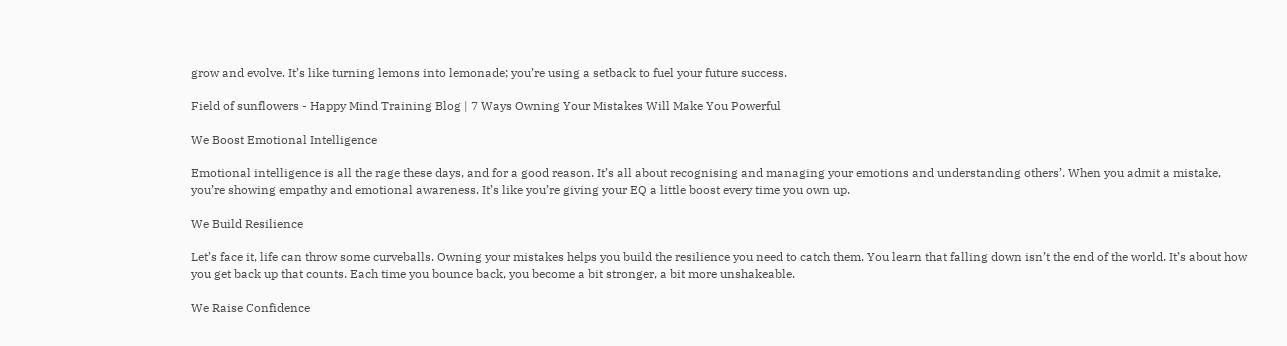grow and evolve. It’s like turning lemons into lemonade; you’re using a setback to fuel your future success.

Field of sunflowers - Happy Mind Training Blog | 7 Ways Owning Your Mistakes Will Make You Powerful

We Boost Emotional Intelligence

Emotional intelligence is all the rage these days, and for a good reason. It’s all about recognising and managing your emotions and understanding others’. When you admit a mistake, you’re showing empathy and emotional awareness. It’s like you’re giving your EQ a little boost every time you own up.

We Build Resilience

Let’s face it, life can throw some curveballs. Owning your mistakes helps you build the resilience you need to catch them. You learn that falling down isn’t the end of the world. It’s about how you get back up that counts. Each time you bounce back, you become a bit stronger, a bit more unshakeable.

We Raise Confidence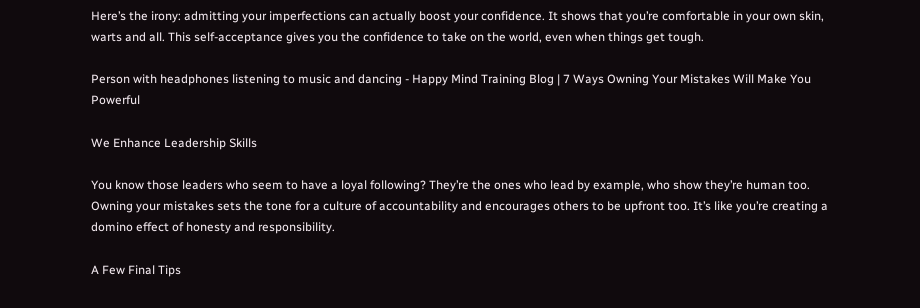Here’s the irony: admitting your imperfections can actually boost your confidence. It shows that you’re comfortable in your own skin, warts and all. This self-acceptance gives you the confidence to take on the world, even when things get tough.

Person with headphones listening to music and dancing - Happy Mind Training Blog | 7 Ways Owning Your Mistakes Will Make You Powerful

We Enhance Leadership Skills

You know those leaders who seem to have a loyal following? They’re the ones who lead by example, who show they’re human too. Owning your mistakes sets the tone for a culture of accountability and encourages others to be upfront too. It’s like you’re creating a domino effect of honesty and responsibility.

A Few Final Tips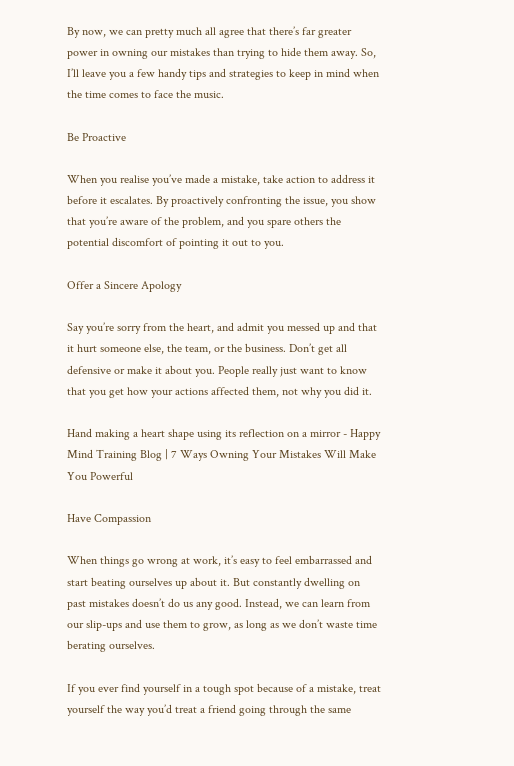By now, we can pretty much all agree that there’s far greater power in owning our mistakes than trying to hide them away. So, I’ll leave you a few handy tips and strategies to keep in mind when the time comes to face the music.

Be Proactive

When you realise you’ve made a mistake, take action to address it before it escalates. By proactively confronting the issue, you show that you’re aware of the problem, and you spare others the potential discomfort of pointing it out to you.

Offer a Sincere Apology

Say you’re sorry from the heart, and admit you messed up and that it hurt someone else, the team, or the business. Don’t get all defensive or make it about you. People really just want to know that you get how your actions affected them, not why you did it.

Hand making a heart shape using its reflection on a mirror - Happy Mind Training Blog | 7 Ways Owning Your Mistakes Will Make You Powerful

Have Compassion

When things go wrong at work, it’s easy to feel embarrassed and start beating ourselves up about it. But constantly dwelling on past mistakes doesn’t do us any good. Instead, we can learn from our slip-ups and use them to grow, as long as we don’t waste time berating ourselves.

If you ever find yourself in a tough spot because of a mistake, treat yourself the way you’d treat a friend going through the same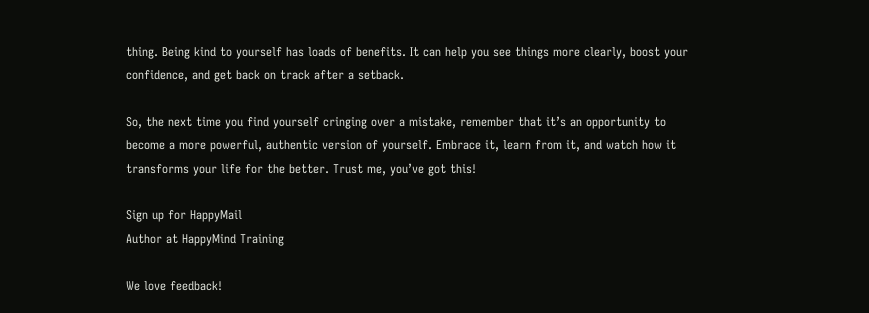thing. Being kind to yourself has loads of benefits. It can help you see things more clearly, boost your confidence, and get back on track after a setback.

So, the next time you find yourself cringing over a mistake, remember that it’s an opportunity to become a more powerful, authentic version of yourself. Embrace it, learn from it, and watch how it transforms your life for the better. Trust me, you’ve got this!

Sign up for HappyMail
Author at HappyMind Training

We love feedback!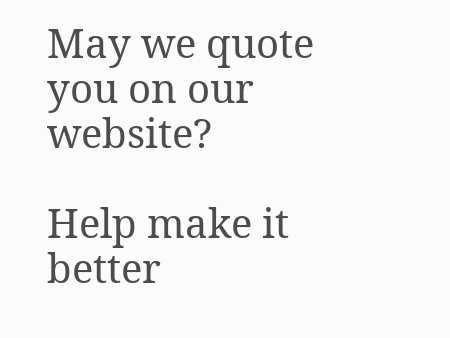May we quote you on our website?

Help make it better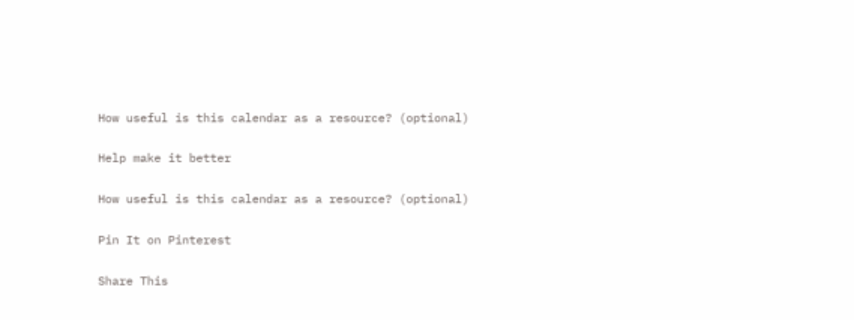How useful is this calendar as a resource? (optional)

Help make it better

How useful is this calendar as a resource? (optional)

Pin It on Pinterest

Share This